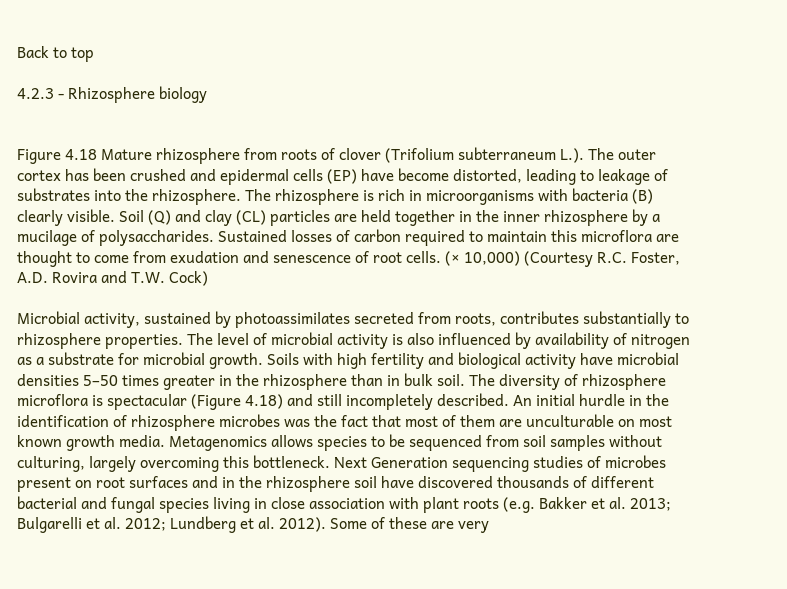Back to top

4.2.3 - Rhizosphere biology


Figure 4.18 Mature rhizosphere from roots of clover (Trifolium subterraneum L.). The outer cortex has been crushed and epidermal cells (EP) have become distorted, leading to leakage of substrates into the rhizosphere. The rhizosphere is rich in microorganisms with bacteria (B) clearly visible. Soil (Q) and clay (CL) particles are held together in the inner rhizosphere by a mucilage of polysaccharides. Sustained losses of carbon required to maintain this microflora are thought to come from exudation and senescence of root cells. (× 10,000) (Courtesy R.C. Foster, A.D. Rovira and T.W. Cock)

Microbial activity, sustained by photoassimilates secreted from roots, contributes substantially to rhizosphere properties. The level of microbial activity is also influenced by availability of nitrogen as a substrate for microbial growth. Soils with high fertility and biological activity have microbial densities 5–50 times greater in the rhizosphere than in bulk soil. The diversity of rhizosphere microflora is spectacular (Figure 4.18) and still incompletely described. An initial hurdle in the identification of rhizosphere microbes was the fact that most of them are unculturable on most known growth media. Metagenomics allows species to be sequenced from soil samples without culturing, largely overcoming this bottleneck. Next Generation sequencing studies of microbes present on root surfaces and in the rhizosphere soil have discovered thousands of different bacterial and fungal species living in close association with plant roots (e.g. Bakker et al. 2013; Bulgarelli et al. 2012; Lundberg et al. 2012). Some of these are very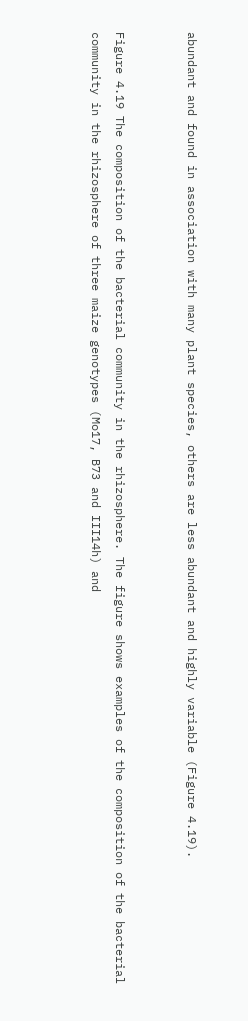abundant and found in association with many plant species, others are less abundant and highly variable (Figure 4.19).


Figure 4.19 The composition of the bacterial community in the rhizosphere. The figure shows examples of the composition of the bacterial community in the rhizosphere of three maize genotypes (Mo17, B73 and III14h) and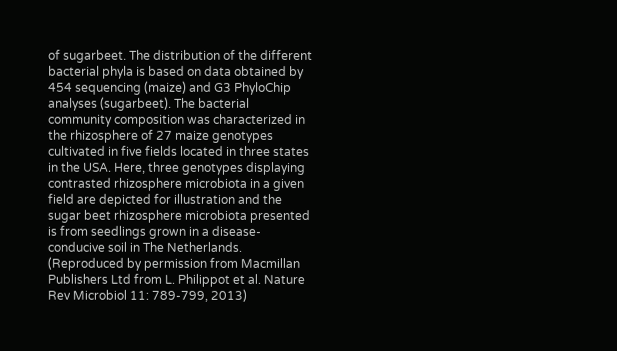of sugarbeet. The distribution of the different bacterial phyla is based on data obtained by 454 sequencing (maize) and G3 PhyloChip analyses (sugarbeet). The bacterial community composition was characterized in the rhizosphere of 27 maize genotypes cultivated in five fields located in three states in the USA. Here, three genotypes displaying contrasted rhizosphere microbiota in a given field are depicted for illustration and the sugar beet rhizosphere microbiota presented is from seedlings grown in a disease-conducive soil in The Netherlands. (Reproduced by permission from Macmillan Publishers Ltd from L. Philippot et al. Nature Rev Microbiol 11: 789-799, 2013)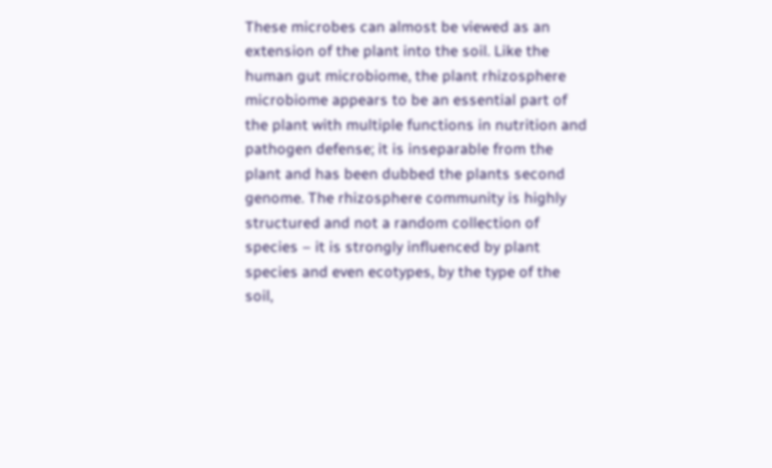These microbes can almost be viewed as an extension of the plant into the soil. Like the human gut microbiome, the plant rhizosphere microbiome appears to be an essential part of the plant with multiple functions in nutrition and pathogen defense; it is inseparable from the plant and has been dubbed the plants second genome. The rhizosphere community is highly structured and not a random collection of species – it is strongly influenced by plant species and even ecotypes, by the type of the soil,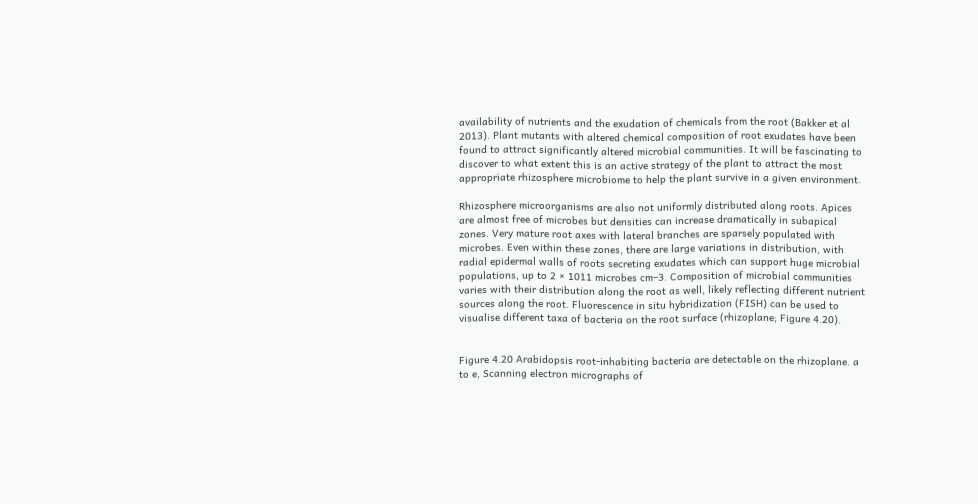availability of nutrients and the exudation of chemicals from the root (Bakker et al 2013). Plant mutants with altered chemical composition of root exudates have been found to attract significantly altered microbial communities. It will be fascinating to discover to what extent this is an active strategy of the plant to attract the most appropriate rhizosphere microbiome to help the plant survive in a given environment.

Rhizosphere microorganisms are also not uniformly distributed along roots. Apices are almost free of microbes but densities can increase dramatically in subapical zones. Very mature root axes with lateral branches are sparsely populated with microbes. Even within these zones, there are large variations in distribution, with radial epidermal walls of roots secreting exudates which can support huge microbial populations, up to 2 × 1011 microbes cm–3. Composition of microbial communities varies with their distribution along the root as well, likely reflecting different nutrient sources along the root. Fluorescence in situ hybridization (FISH) can be used to visualise different taxa of bacteria on the root surface (rhizoplane; Figure 4.20).


Figure 4.20 Arabidopsis root-inhabiting bacteria are detectable on the rhizoplane. a to e, Scanning electron micrographs of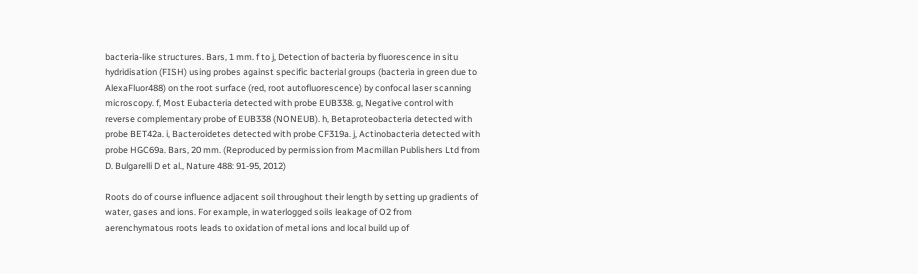bacteria-like structures. Bars, 1 mm. f to j, Detection of bacteria by fluorescence in situ hydridisation (FISH) using probes against specific bacterial groups (bacteria in green due to AlexaFluor488) on the root surface (red, root autofluorescence) by confocal laser scanning microscopy. f, Most Eubacteria detected with probe EUB338. g, Negative control with reverse complementary probe of EUB338 (NONEUB). h, Betaproteobacteria detected with probe BET42a. i, Bacteroidetes detected with probe CF319a. j, Actinobacteria detected with probe HGC69a. Bars, 20 mm. (Reproduced by permission from Macmillan Publishers Ltd from D. Bulgarelli D et al., Nature 488: 91-95, 2012)

Roots do of course influence adjacent soil throughout their length by setting up gradients of water, gases and ions. For example, in waterlogged soils leakage of O2 from aerenchymatous roots leads to oxidation of metal ions and local build up of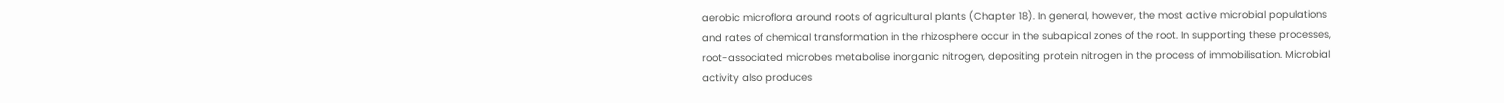aerobic microflora around roots of agricultural plants (Chapter 18). In general, however, the most active microbial populations and rates of chemical transformation in the rhizosphere occur in the subapical zones of the root. In supporting these processes, root-associated microbes metabolise inorganic nitrogen, depositing protein nitrogen in the process of immobilisation. Microbial activity also produces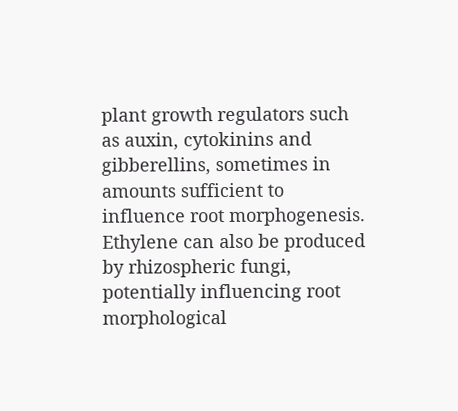plant growth regulators such as auxin, cytokinins and gibberellins, sometimes in amounts sufficient to influence root morphogenesis. Ethylene can also be produced by rhizospheric fungi, potentially influencing root morphological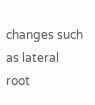changes such as lateral root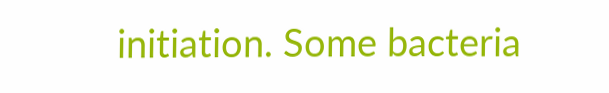initiation. Some bacteria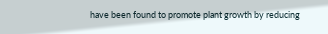have been found to promote plant growth by reducing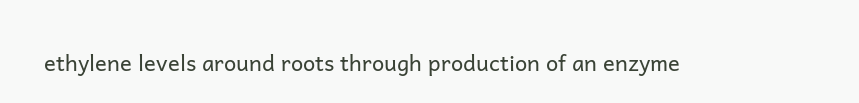ethylene levels around roots through production of an enzyme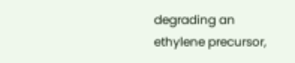degrading an ethylene precursor,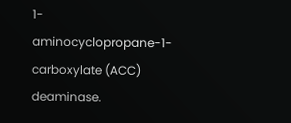1-aminocyclopropane-1-carboxylate (ACC) deaminase.